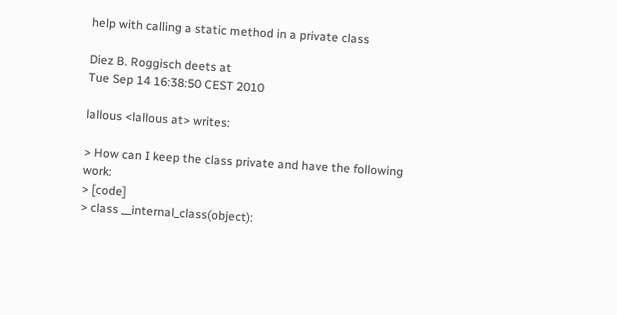help with calling a static method in a private class

Diez B. Roggisch deets at
Tue Sep 14 16:38:50 CEST 2010

lallous <lallous at> writes:

> How can I keep the class private and have the following work:
> [code]
> class __internal_class(object):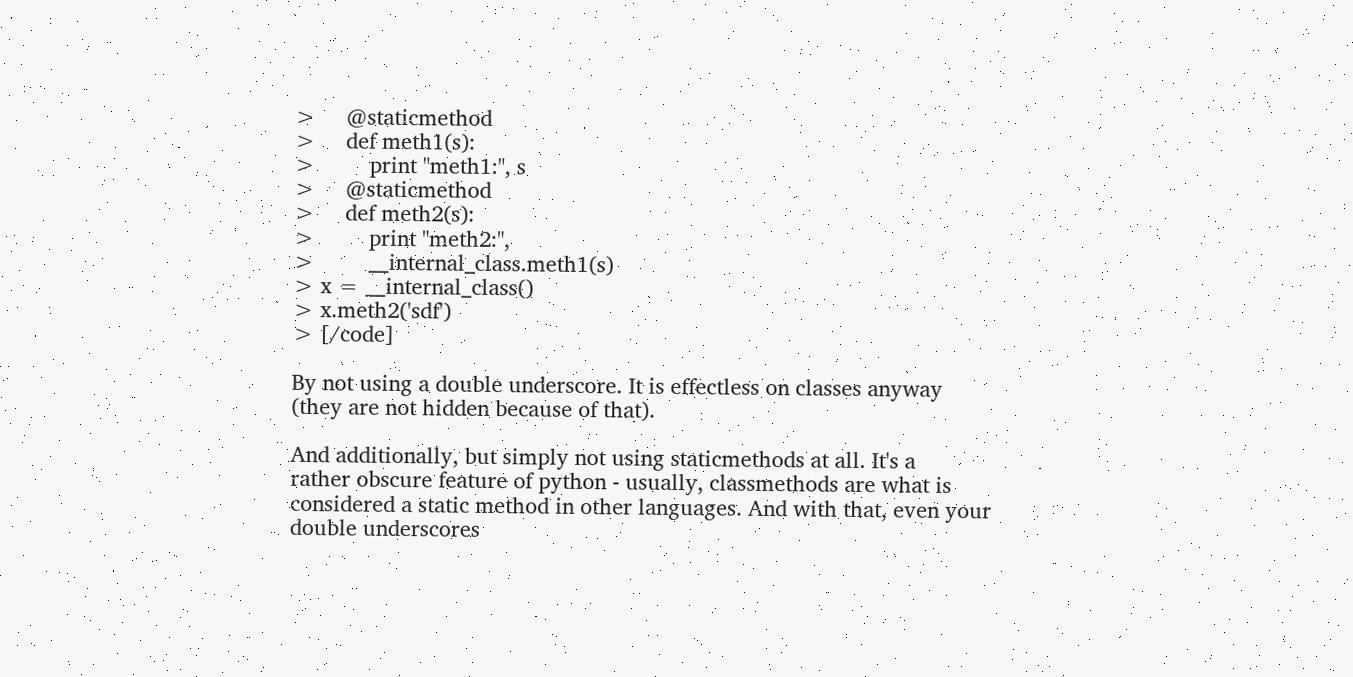>     @staticmethod
>     def meth1(s):
>         print "meth1:", s
>     @staticmethod
>     def meth2(s):
>         print "meth2:",
>         __internal_class.meth1(s)
> x = __internal_class()
> x.meth2('sdf')
> [/code]

By not using a double underscore. It is effectless on classes anyway
(they are not hidden because of that).

And additionally, but simply not using staticmethods at all. It's a
rather obscure feature of python - usually, classmethods are what is
considered a static method in other languages. And with that, even your
double underscores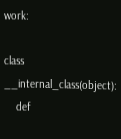work:

class __internal_class(object):
    def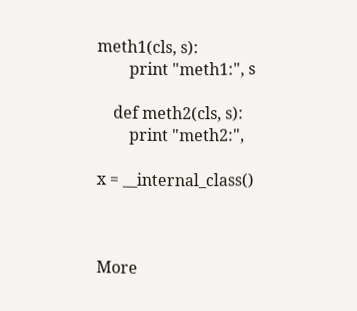meth1(cls, s):
        print "meth1:", s

    def meth2(cls, s):
        print "meth2:",

x = __internal_class()



More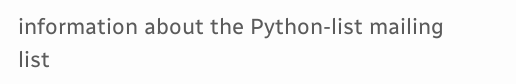information about the Python-list mailing list